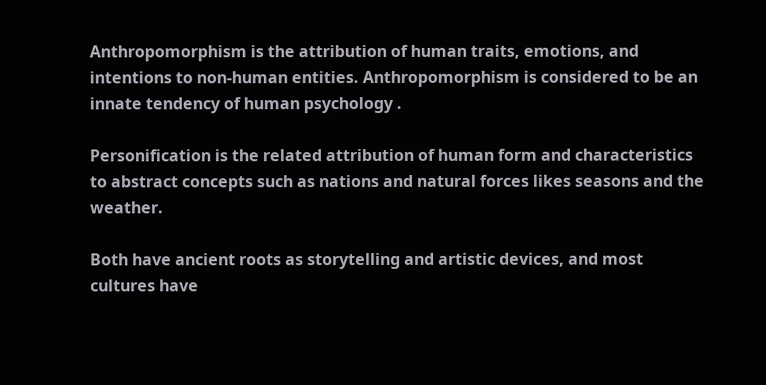Anthropomorphism is the attribution of human traits, emotions, and intentions to non-human entities. Anthropomorphism is considered to be an innate tendency of human psychology .

Personification is the related attribution of human form and characteristics to abstract concepts such as nations and natural forces likes seasons and the weather.

Both have ancient roots as storytelling and artistic devices, and most cultures have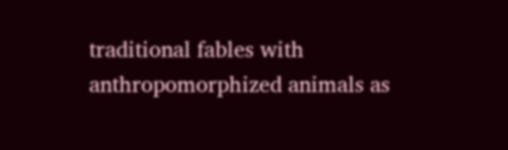traditional fables with anthropomorphized animals as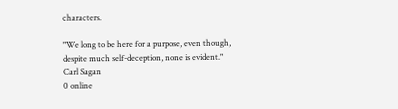characters.

"We long to be here for a purpose, even though, despite much self-deception, none is evident."
Carl Sagan
0 online